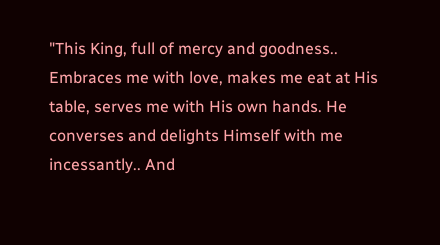"This King, full of mercy and goodness.. Embraces me with love, makes me eat at His table, serves me with His own hands. He converses and delights Himself with me incessantly.. And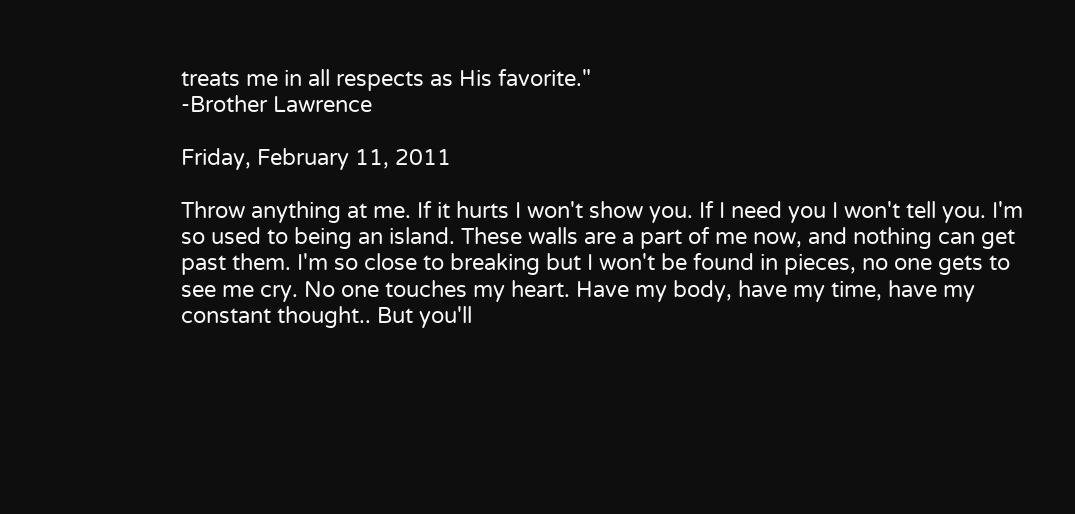treats me in all respects as His favorite."
-Brother Lawrence

Friday, February 11, 2011

Throw anything at me. If it hurts I won't show you. If I need you I won't tell you. I'm so used to being an island. These walls are a part of me now, and nothing can get past them. I'm so close to breaking but I won't be found in pieces, no one gets to see me cry. No one touches my heart. Have my body, have my time, have my constant thought.. But you'll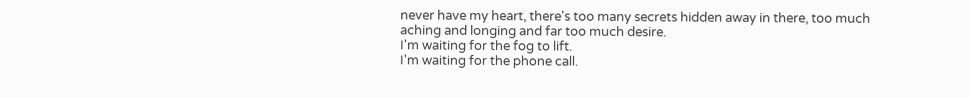never have my heart, there's too many secrets hidden away in there, too much aching and longing and far too much desire.
I'm waiting for the fog to lift.
I'm waiting for the phone call.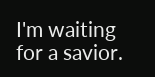I'm waiting for a savior.